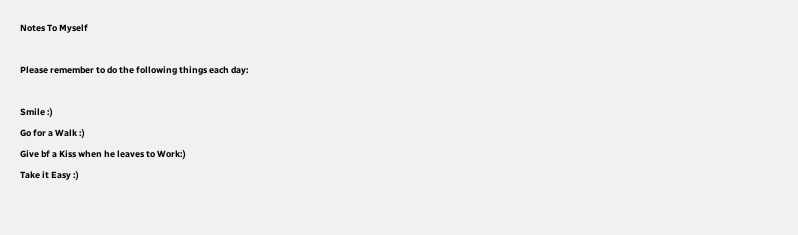Notes To Myself

Please remember to do the following things each day:

Smile :)
Go for a Walk :)
Give bf a Kiss when he leaves to Work:)
Take it Easy :)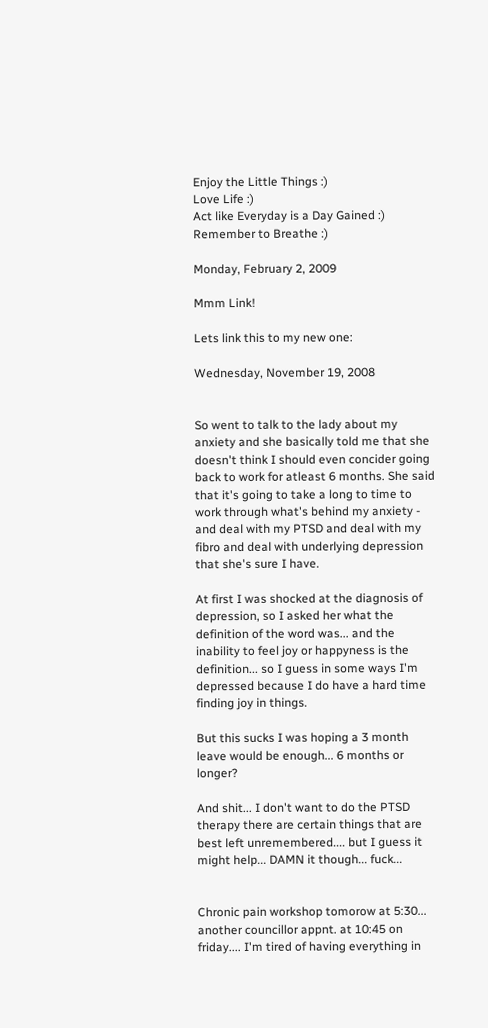Enjoy the Little Things :)
Love Life :)
Act like Everyday is a Day Gained :)
Remember to Breathe :)

Monday, February 2, 2009

Mmm Link!

Lets link this to my new one:

Wednesday, November 19, 2008


So went to talk to the lady about my anxiety and she basically told me that she doesn't think I should even concider going back to work for atleast 6 months. She said that it's going to take a long to time to work through what's behind my anxiety - and deal with my PTSD and deal with my fibro and deal with underlying depression that she's sure I have.

At first I was shocked at the diagnosis of depression, so I asked her what the definition of the word was... and the inability to feel joy or happyness is the definition... so I guess in some ways I'm depressed because I do have a hard time finding joy in things.

But this sucks I was hoping a 3 month leave would be enough... 6 months or longer?

And shit... I don't want to do the PTSD therapy there are certain things that are best left unremembered.... but I guess it might help... DAMN it though... fuck...


Chronic pain workshop tomorow at 5:30... another councillor appnt. at 10:45 on friday.... I'm tired of having everything in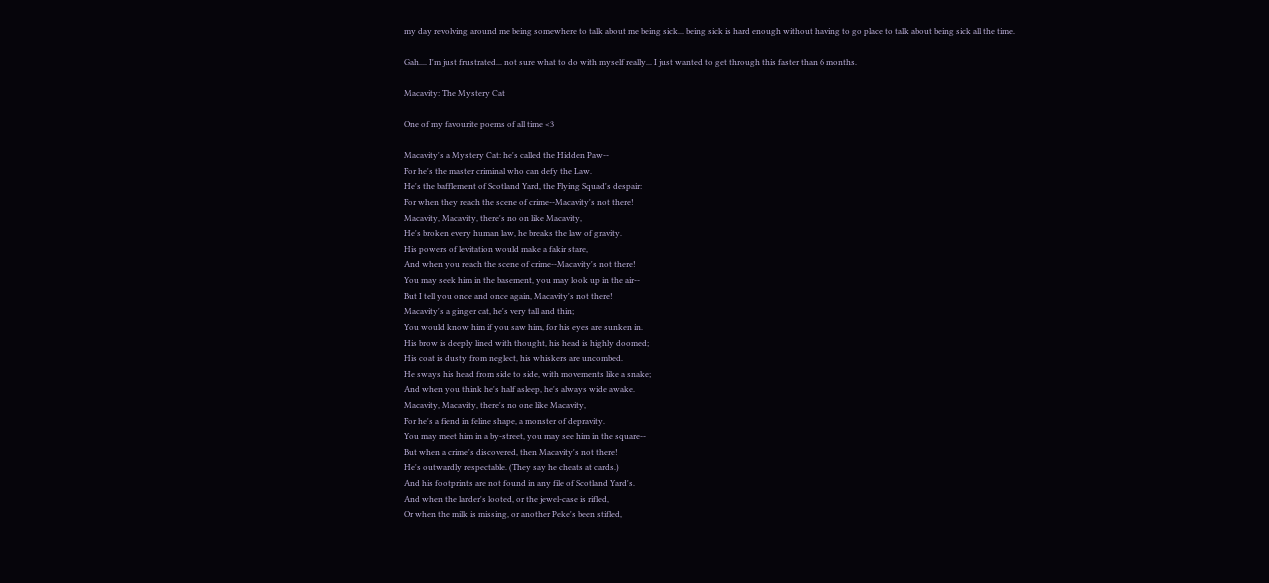my day revolving around me being somewhere to talk about me being sick... being sick is hard enough without having to go place to talk about being sick all the time.

Gah.... I'm just frustrated... not sure what to do with myself really... I just wanted to get through this faster than 6 months.

Macavity: The Mystery Cat

One of my favourite poems of all time <3

Macavity's a Mystery Cat: he's called the Hidden Paw--
For he's the master criminal who can defy the Law.
He's the bafflement of Scotland Yard, the Flying Squad's despair:
For when they reach the scene of crime--Macavity's not there!
Macavity, Macavity, there's no on like Macavity,
He's broken every human law, he breaks the law of gravity.
His powers of levitation would make a fakir stare,
And when you reach the scene of crime--Macavity's not there!
You may seek him in the basement, you may look up in the air--
But I tell you once and once again, Macavity's not there!
Macavity's a ginger cat, he's very tall and thin;
You would know him if you saw him, for his eyes are sunken in.
His brow is deeply lined with thought, his head is highly doomed;
His coat is dusty from neglect, his whiskers are uncombed.
He sways his head from side to side, with movements like a snake;
And when you think he's half asleep, he's always wide awake.
Macavity, Macavity, there's no one like Macavity,
For he's a fiend in feline shape, a monster of depravity.
You may meet him in a by-street, you may see him in the square--
But when a crime's discovered, then Macavity's not there!
He's outwardly respectable. (They say he cheats at cards.)
And his footprints are not found in any file of Scotland Yard's.
And when the larder's looted, or the jewel-case is rifled,
Or when the milk is missing, or another Peke's been stifled,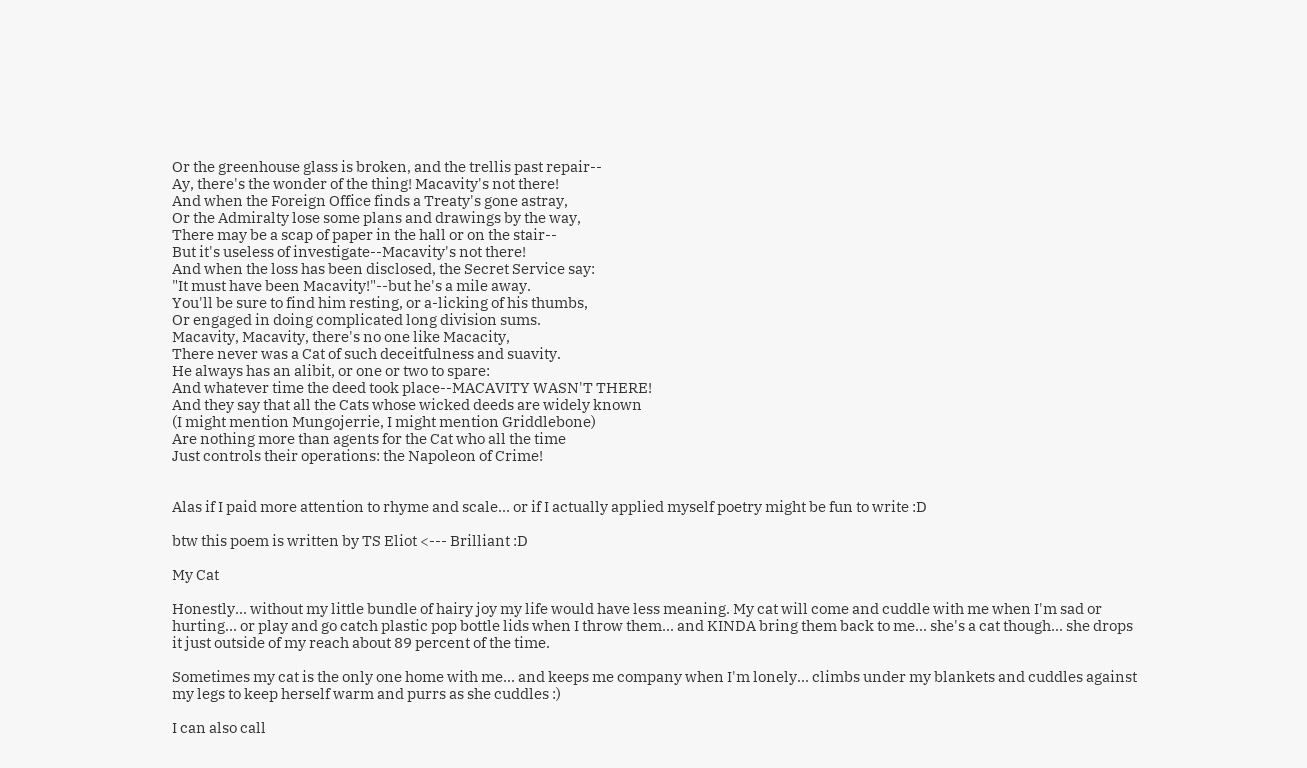Or the greenhouse glass is broken, and the trellis past repair--
Ay, there's the wonder of the thing! Macavity's not there!
And when the Foreign Office finds a Treaty's gone astray,
Or the Admiralty lose some plans and drawings by the way,
There may be a scap of paper in the hall or on the stair--
But it's useless of investigate--Macavity's not there!
And when the loss has been disclosed, the Secret Service say:
"It must have been Macavity!"--but he's a mile away.
You'll be sure to find him resting, or a-licking of his thumbs,
Or engaged in doing complicated long division sums.
Macavity, Macavity, there's no one like Macacity,
There never was a Cat of such deceitfulness and suavity.
He always has an alibit, or one or two to spare:
And whatever time the deed took place--MACAVITY WASN'T THERE!
And they say that all the Cats whose wicked deeds are widely known
(I might mention Mungojerrie, I might mention Griddlebone)
Are nothing more than agents for the Cat who all the time
Just controls their operations: the Napoleon of Crime!


Alas if I paid more attention to rhyme and scale... or if I actually applied myself poetry might be fun to write :D

btw this poem is written by TS Eliot <--- Brilliant :D

My Cat

Honestly... without my little bundle of hairy joy my life would have less meaning. My cat will come and cuddle with me when I'm sad or hurting... or play and go catch plastic pop bottle lids when I throw them... and KINDA bring them back to me... she's a cat though... she drops it just outside of my reach about 89 percent of the time.

Sometimes my cat is the only one home with me... and keeps me company when I'm lonely... climbs under my blankets and cuddles against my legs to keep herself warm and purrs as she cuddles :)

I can also call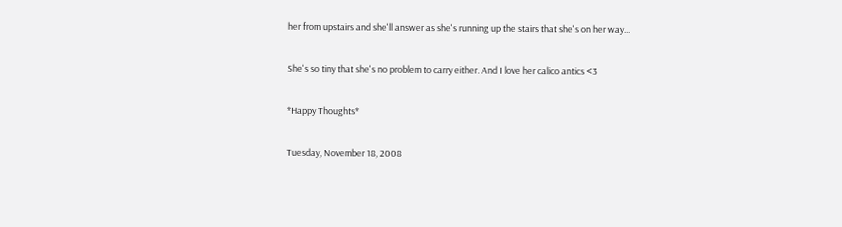her from upstairs and she'll answer as she's running up the stairs that she's on her way...

She's so tiny that she's no problem to carry either. And I love her calico antics <3

*Happy Thoughts*

Tuesday, November 18, 2008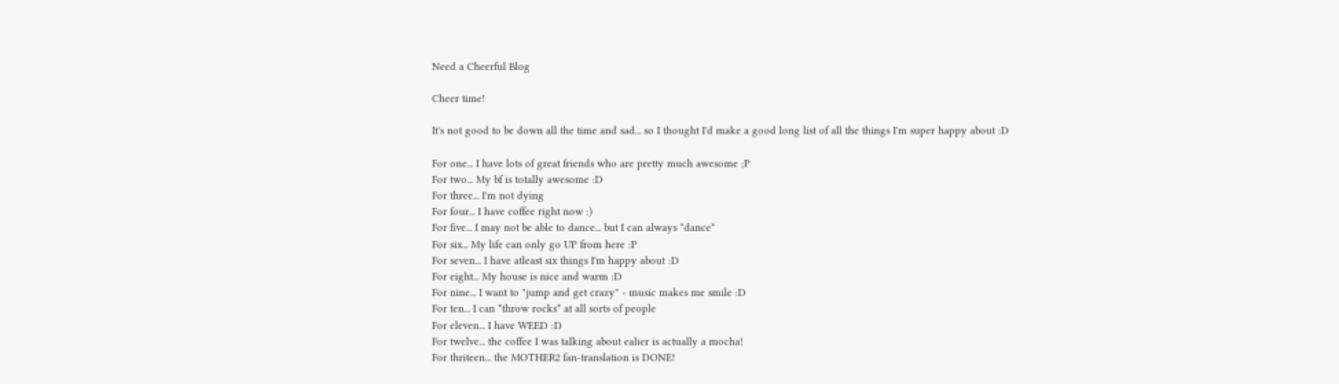Need a Cheerful Blog

Cheer time!

It's not good to be down all the time and sad... so I thought I'd make a good long list of all the things I'm super happy about :D

For one... I have lots of great friends who are pretty much awesome ;P
For two... My bf is totally awesome :D
For three... I'm not dying
For four... I have coffee right now :)
For five... I may not be able to dance... but I can always *dance*
For six... My life can only go UP from here :P
For seven... I have atleast six things I'm happy about :D
For eight... My house is nice and warm :D
For nine... I want to "jump and get crazy" - music makes me smile :D
For ten... I can *throw rocks* at all sorts of people
For eleven... I have WEED :D
For twelve... the coffee I was talking about ealier is actually a mocha!
For thriteen... the MOTHER2 fan-translation is DONE!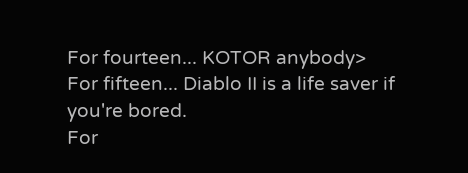For fourteen... KOTOR anybody>
For fifteen... Diablo II is a life saver if you're bored.
For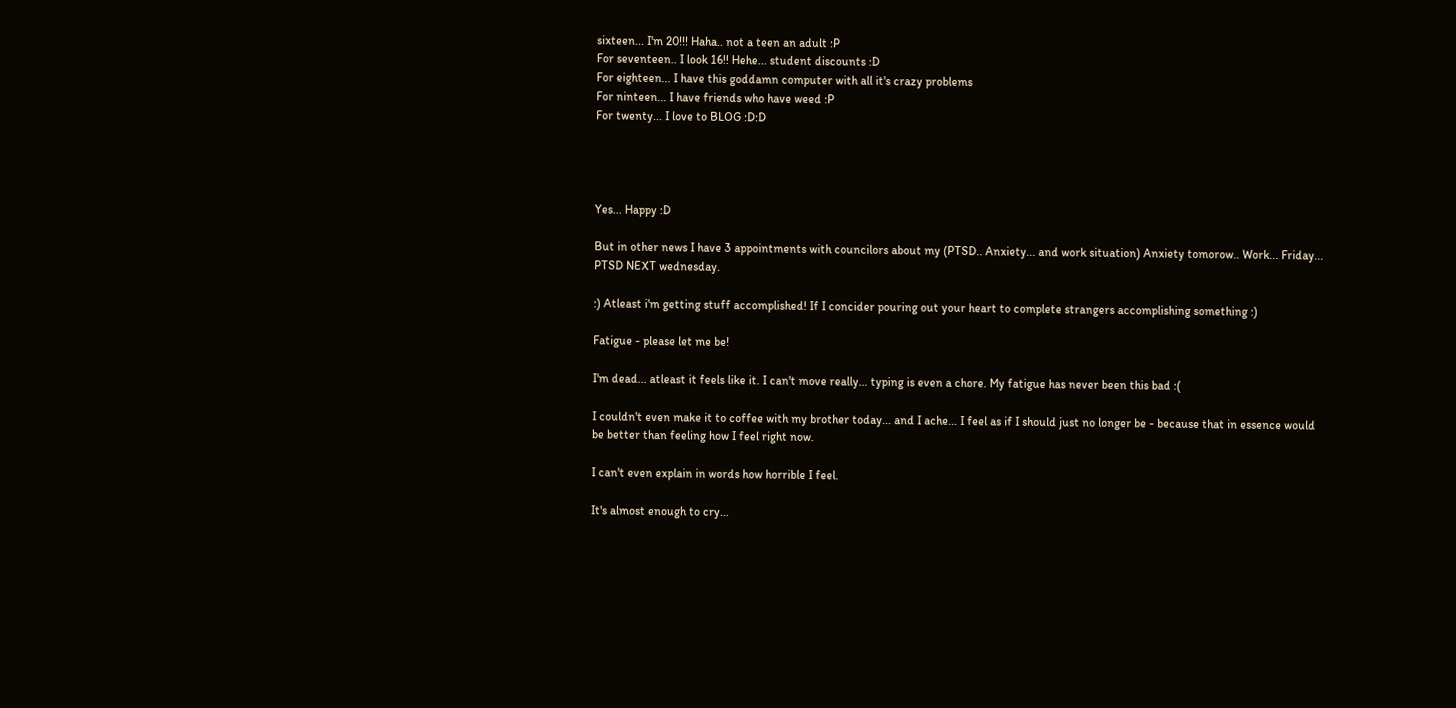sixteen... I'm 20!!! Haha.. not a teen an adult :P
For seventeen.. I look 16!! Hehe... student discounts :D
For eighteen... I have this goddamn computer with all it's crazy problems
For ninteen... I have friends who have weed :P
For twenty... I love to BLOG :D:D




Yes... Happy :D

But in other news I have 3 appointments with councilors about my (PTSD.. Anxiety... and work situation) Anxiety tomorow.. Work... Friday... PTSD NEXT wednesday.

:) Atleast i'm getting stuff accomplished! If I concider pouring out your heart to complete strangers accomplishing something :)

Fatigue - please let me be!

I'm dead... atleast it feels like it. I can't move really... typing is even a chore. My fatigue has never been this bad :(

I couldn't even make it to coffee with my brother today... and I ache... I feel as if I should just no longer be - because that in essence would be better than feeling how I feel right now.

I can't even explain in words how horrible I feel.

It's almost enough to cry...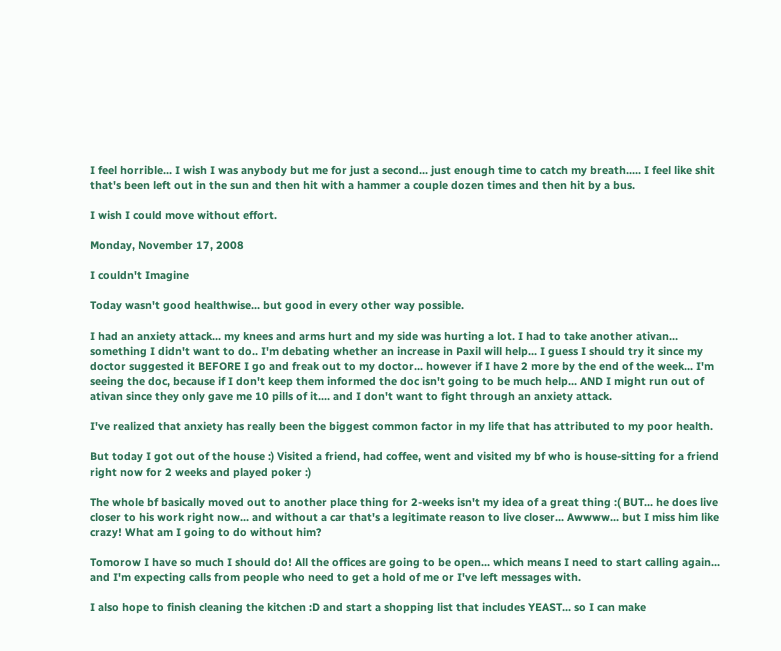I feel horrible... I wish I was anybody but me for just a second... just enough time to catch my breath..... I feel like shit that's been left out in the sun and then hit with a hammer a couple dozen times and then hit by a bus.

I wish I could move without effort.

Monday, November 17, 2008

I couldn't Imagine

Today wasn't good healthwise... but good in every other way possible.

I had an anxiety attack... my knees and arms hurt and my side was hurting a lot. I had to take another ativan... something I didn't want to do.. I'm debating whether an increase in Paxil will help... I guess I should try it since my doctor suggested it BEFORE I go and freak out to my doctor... however if I have 2 more by the end of the week... I'm seeing the doc, because if I don't keep them informed the doc isn't going to be much help... AND I might run out of ativan since they only gave me 10 pills of it.... and I don't want to fight through an anxiety attack.

I've realized that anxiety has really been the biggest common factor in my life that has attributed to my poor health.

But today I got out of the house :) Visited a friend, had coffee, went and visited my bf who is house-sitting for a friend right now for 2 weeks and played poker :)

The whole bf basically moved out to another place thing for 2-weeks isn't my idea of a great thing :( BUT... he does live closer to his work right now... and without a car that's a legitimate reason to live closer... Awwww... but I miss him like crazy! What am I going to do without him?

Tomorow I have so much I should do! All the offices are going to be open... which means I need to start calling again... and I'm expecting calls from people who need to get a hold of me or I've left messages with.

I also hope to finish cleaning the kitchen :D and start a shopping list that includes YEAST... so I can make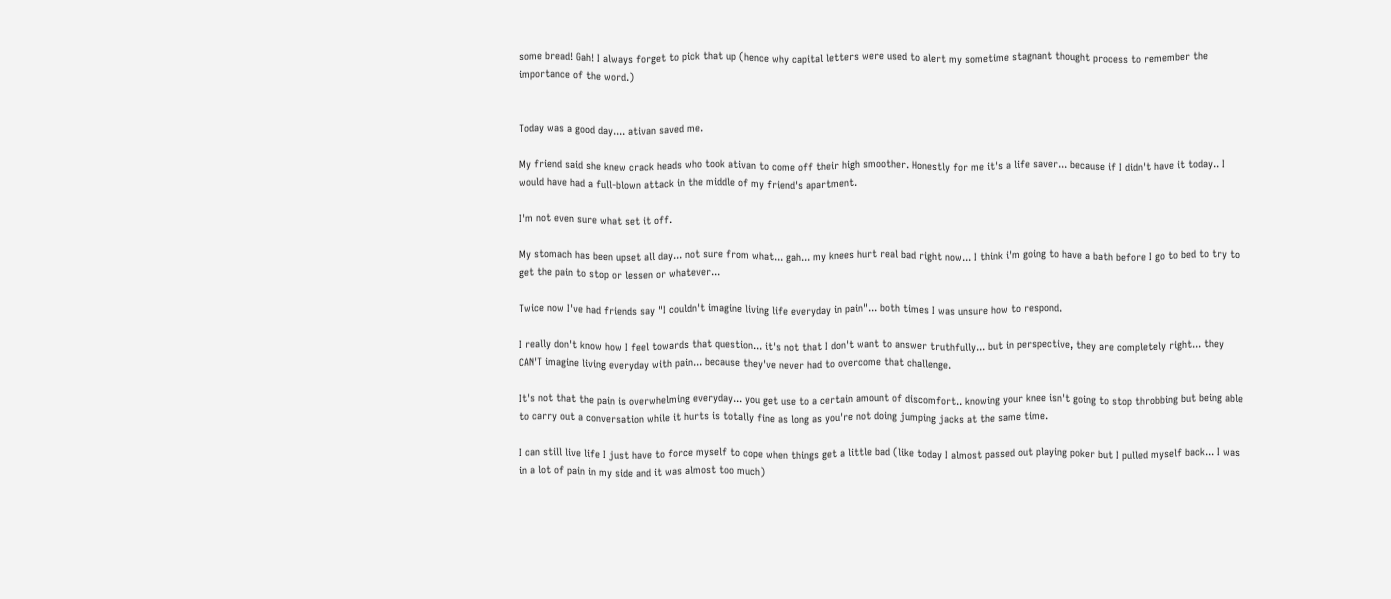some bread! Gah! I always forget to pick that up (hence why capital letters were used to alert my sometime stagnant thought process to remember the importance of the word.)


Today was a good day.... ativan saved me.

My friend said she knew crack heads who took ativan to come off their high smoother. Honestly for me it's a life saver... because if I didn't have it today.. I would have had a full-blown attack in the middle of my friend's apartment.

I'm not even sure what set it off.

My stomach has been upset all day... not sure from what... gah... my knees hurt real bad right now... I think i'm going to have a bath before I go to bed to try to get the pain to stop or lessen or whatever...

Twice now I've had friends say "I couldn't imagine living life everyday in pain"... both times I was unsure how to respond.

I really don't know how I feel towards that question... it's not that I don't want to answer truthfully... but in perspective, they are completely right... they CAN'T imagine living everyday with pain... because they've never had to overcome that challenge.

It's not that the pain is overwhelming everyday... you get use to a certain amount of discomfort.. knowing your knee isn't going to stop throbbing but being able to carry out a conversation while it hurts is totally fine as long as you're not doing jumping jacks at the same time.

I can still live life I just have to force myself to cope when things get a little bad (like today I almost passed out playing poker but I pulled myself back... I was in a lot of pain in my side and it was almost too much)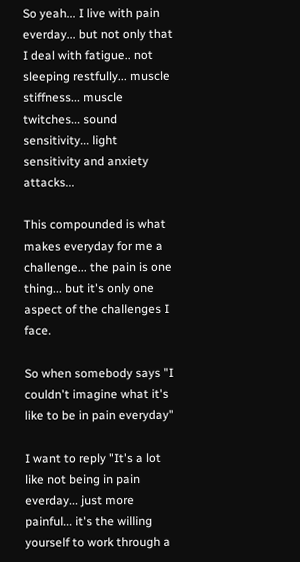So yeah... I live with pain everday... but not only that I deal with fatigue.. not sleeping restfully... muscle stiffness... muscle twitches... sound sensitivity... light sensitivity and anxiety attacks...

This compounded is what makes everyday for me a challenge... the pain is one thing... but it's only one aspect of the challenges I face.

So when somebody says "I couldn't imagine what it's like to be in pain everyday"

I want to reply "It's a lot like not being in pain everday... just more painful... it's the willing yourself to work through a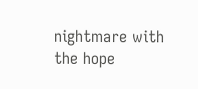nightmare with the hope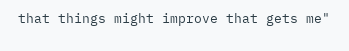that things might improve that gets me"